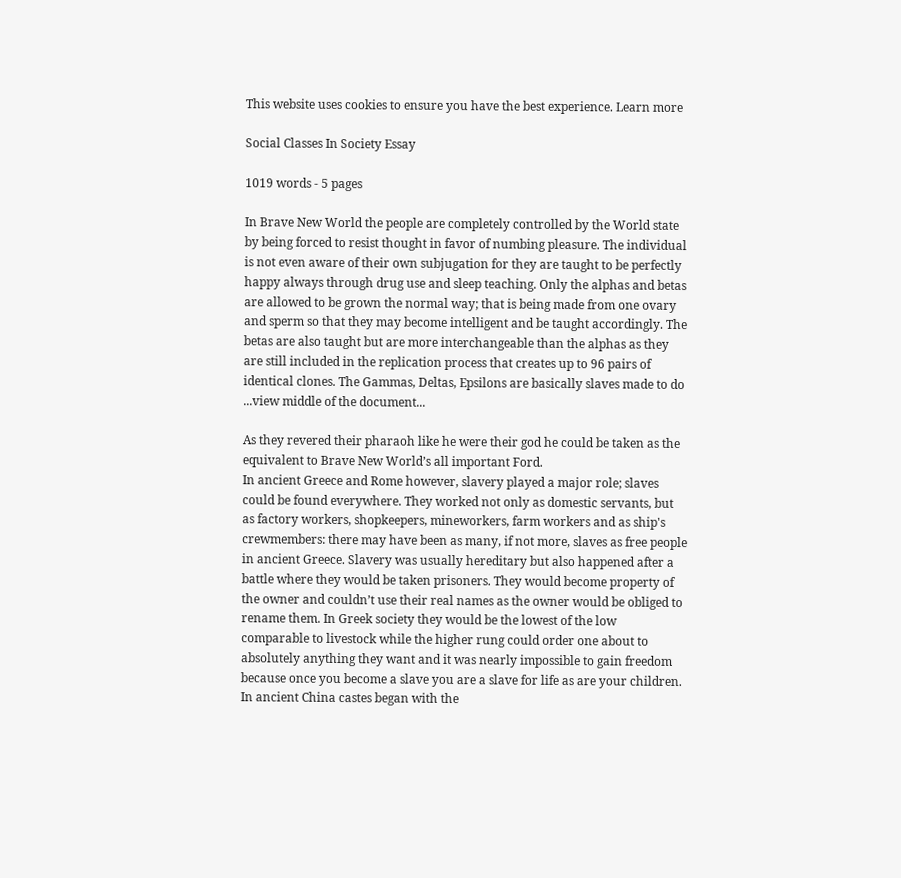This website uses cookies to ensure you have the best experience. Learn more

Social Classes In Society Essay

1019 words - 5 pages

In Brave New World the people are completely controlled by the World state by being forced to resist thought in favor of numbing pleasure. The individual is not even aware of their own subjugation for they are taught to be perfectly happy always through drug use and sleep teaching. Only the alphas and betas are allowed to be grown the normal way; that is being made from one ovary and sperm so that they may become intelligent and be taught accordingly. The betas are also taught but are more interchangeable than the alphas as they are still included in the replication process that creates up to 96 pairs of identical clones. The Gammas, Deltas, Epsilons are basically slaves made to do ...view middle of the document...

As they revered their pharaoh like he were their god he could be taken as the equivalent to Brave New World’s all important Ford.
In ancient Greece and Rome however, slavery played a major role; slaves could be found everywhere. They worked not only as domestic servants, but as factory workers, shopkeepers, mineworkers, farm workers and as ship's crewmembers: there may have been as many, if not more, slaves as free people in ancient Greece. Slavery was usually hereditary but also happened after a battle where they would be taken prisoners. They would become property of the owner and couldn’t use their real names as the owner would be obliged to rename them. In Greek society they would be the lowest of the low comparable to livestock while the higher rung could order one about to absolutely anything they want and it was nearly impossible to gain freedom because once you become a slave you are a slave for life as are your children.
In ancient China castes began with the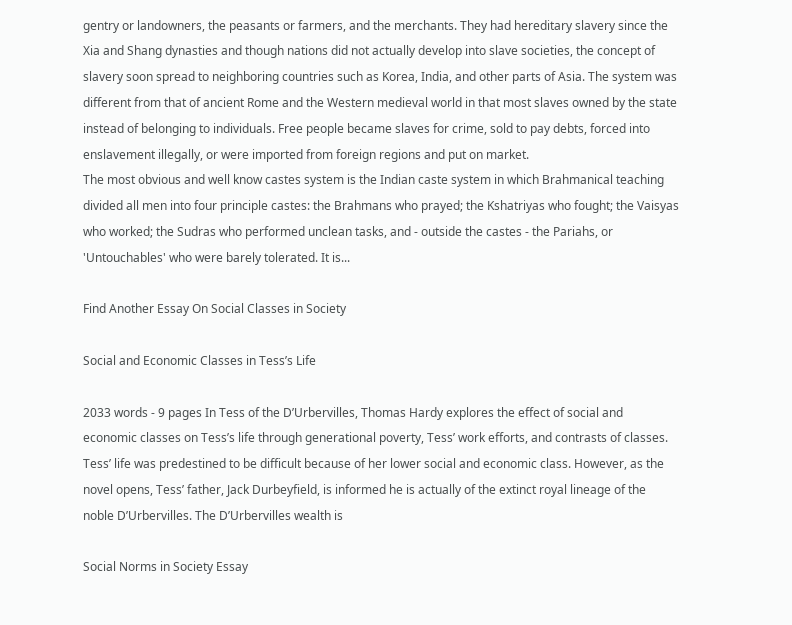gentry or landowners, the peasants or farmers, and the merchants. They had hereditary slavery since the Xia and Shang dynasties and though nations did not actually develop into slave societies, the concept of slavery soon spread to neighboring countries such as Korea, India, and other parts of Asia. The system was different from that of ancient Rome and the Western medieval world in that most slaves owned by the state instead of belonging to individuals. Free people became slaves for crime, sold to pay debts, forced into enslavement illegally, or were imported from foreign regions and put on market.
The most obvious and well know castes system is the Indian caste system in which Brahmanical teaching divided all men into four principle castes: the Brahmans who prayed; the Kshatriyas who fought; the Vaisyas who worked; the Sudras who performed unclean tasks, and - outside the castes - the Pariahs, or 'Untouchables' who were barely tolerated. It is...

Find Another Essay On Social Classes in Society

Social and Economic Classes in Tess’s Life

2033 words - 9 pages In Tess of the D’Urbervilles, Thomas Hardy explores the effect of social and economic classes on Tess’s life through generational poverty, Tess’ work efforts, and contrasts of classes. Tess’ life was predestined to be difficult because of her lower social and economic class. However, as the novel opens, Tess’ father, Jack Durbeyfield, is informed he is actually of the extinct royal lineage of the noble D’Urbervilles. The D’Urbervilles wealth is

Social Norms in Society Essay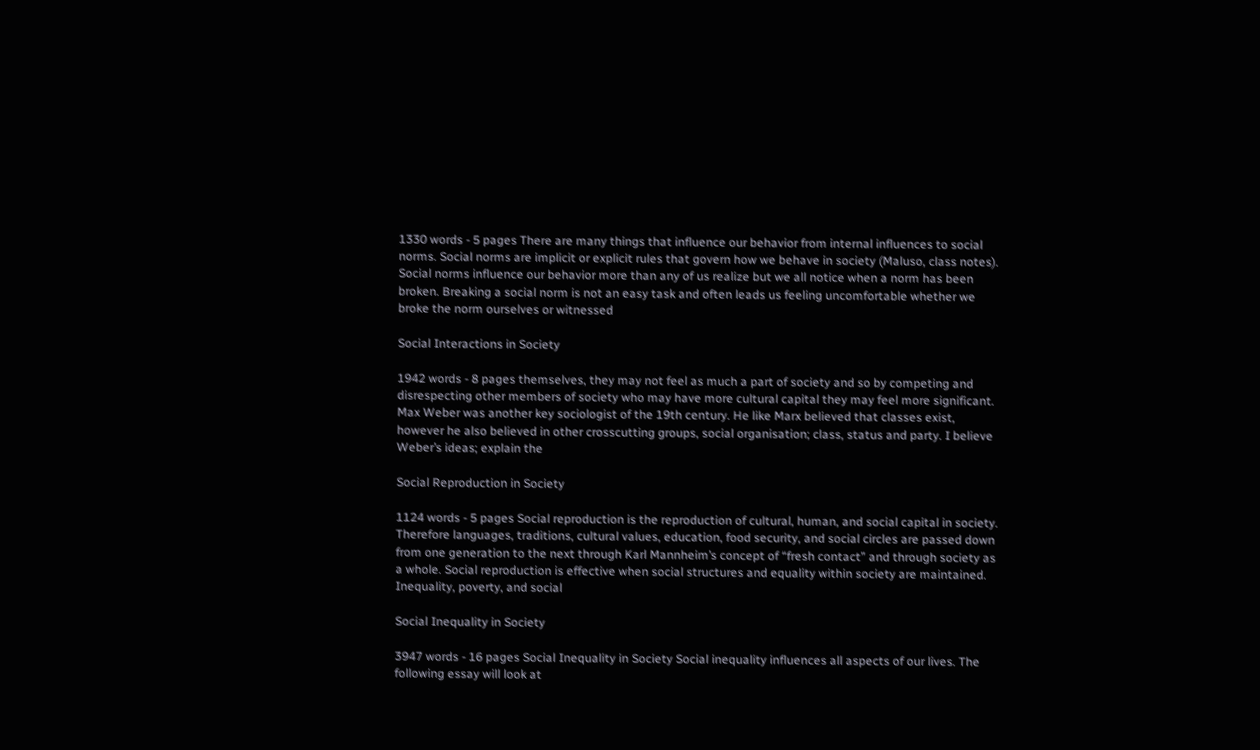1330 words - 5 pages There are many things that influence our behavior from internal influences to social norms. Social norms are implicit or explicit rules that govern how we behave in society (Maluso, class notes). Social norms influence our behavior more than any of us realize but we all notice when a norm has been broken. Breaking a social norm is not an easy task and often leads us feeling uncomfortable whether we broke the norm ourselves or witnessed

Social Interactions in Society

1942 words - 8 pages themselves, they may not feel as much a part of society and so by competing and disrespecting other members of society who may have more cultural capital they may feel more significant. Max Weber was another key sociologist of the 19th century. He like Marx believed that classes exist, however he also believed in other crosscutting groups, social organisation; class, status and party. I believe Weber’s ideas; explain the

Social Reproduction in Society

1124 words - 5 pages Social reproduction is the reproduction of cultural, human, and social capital in society. Therefore languages, traditions, cultural values, education, food security, and social circles are passed down from one generation to the next through Karl Mannheim’s concept of “fresh contact” and through society as a whole. Social reproduction is effective when social structures and equality within society are maintained. Inequality, poverty, and social

Social Inequality in Society

3947 words - 16 pages Social Inequality in Society Social inequality influences all aspects of our lives. The following essay will look at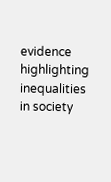evidence highlighting inequalities in society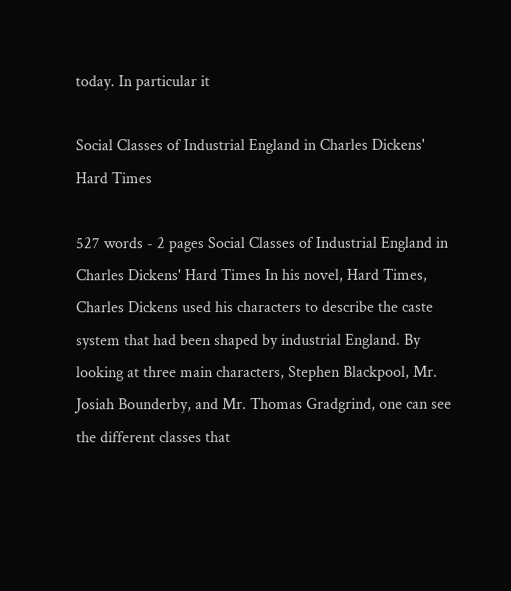today. In particular it

Social Classes of Industrial England in Charles Dickens' Hard Times

527 words - 2 pages Social Classes of Industrial England in Charles Dickens' Hard Times In his novel, Hard Times, Charles Dickens used his characters to describe the caste system that had been shaped by industrial England. By looking at three main characters, Stephen Blackpool, Mr. Josiah Bounderby, and Mr. Thomas Gradgrind, one can see the different classes that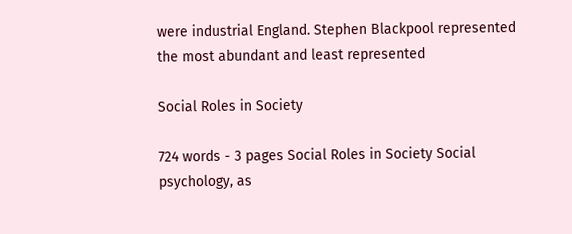were industrial England. Stephen Blackpool represented the most abundant and least represented

Social Roles in Society

724 words - 3 pages Social Roles in Society Social psychology, as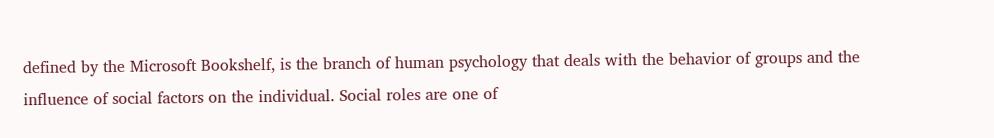defined by the Microsoft Bookshelf, is the branch of human psychology that deals with the behavior of groups and the influence of social factors on the individual. Social roles are one of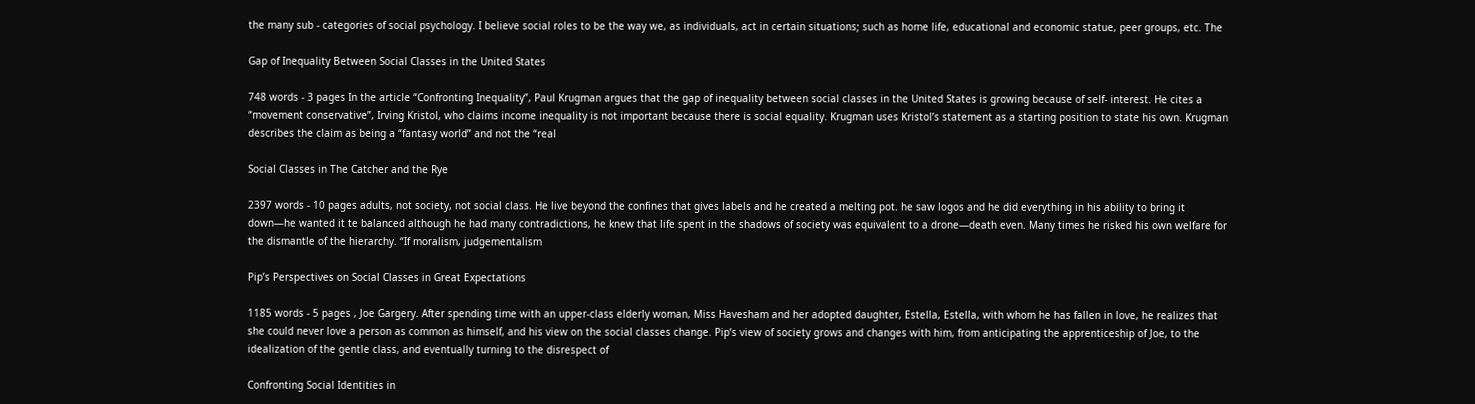the many sub - categories of social psychology. I believe social roles to be the way we, as individuals, act in certain situations; such as home life, educational and economic statue, peer groups, etc. The

Gap of Inequality Between Social Classes in the United States

748 words - 3 pages In the article “Confronting Inequality”, Paul Krugman argues that the gap of inequality between social classes in the United States is growing because of self- interest. He cites a “movement conservative”, Irving Kristol, who claims income inequality is not important because there is social equality. Krugman uses Kristol’s statement as a starting position to state his own. Krugman describes the claim as being a “fantasy world” and not the “real

Social Classes in The Catcher and the Rye

2397 words - 10 pages adults, not society, not social class. He live beyond the confines that gives labels and he created a melting pot. he saw logos and he did everything in his ability to bring it down—he wanted it te balanced although he had many contradictions, he knew that life spent in the shadows of society was equivalent to a drone—death even. Many times he risked his own welfare for the dismantle of the hierarchy. “If moralism, judgementalism

Pip’s Perspectives on Social Classes in Great Expectations

1185 words - 5 pages , Joe Gargery. After spending time with an upper-class elderly woman, Miss Havesham and her adopted daughter, Estella, Estella, with whom he has fallen in love, he realizes that she could never love a person as common as himself, and his view on the social classes change. Pip’s view of society grows and changes with him, from anticipating the apprenticeship of Joe, to the idealization of the gentle class, and eventually turning to the disrespect of

Confronting Social Identities in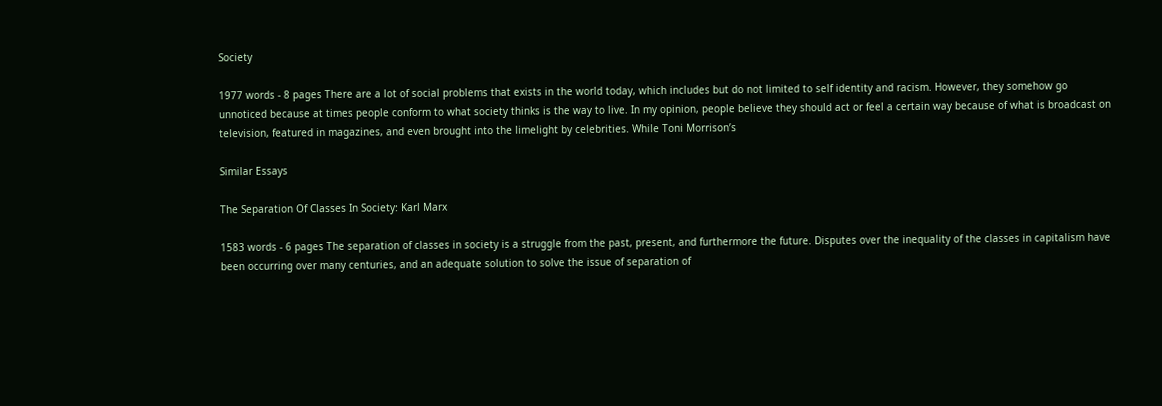Society

1977 words - 8 pages There are a lot of social problems that exists in the world today, which includes but do not limited to self identity and racism. However, they somehow go unnoticed because at times people conform to what society thinks is the way to live. In my opinion, people believe they should act or feel a certain way because of what is broadcast on television, featured in magazines, and even brought into the limelight by celebrities. While Toni Morrison’s

Similar Essays

The Separation Of Classes In Society: Karl Marx

1583 words - 6 pages The separation of classes in society is a struggle from the past, present, and furthermore the future. Disputes over the inequality of the classes in capitalism have been occurring over many centuries, and an adequate solution to solve the issue of separation of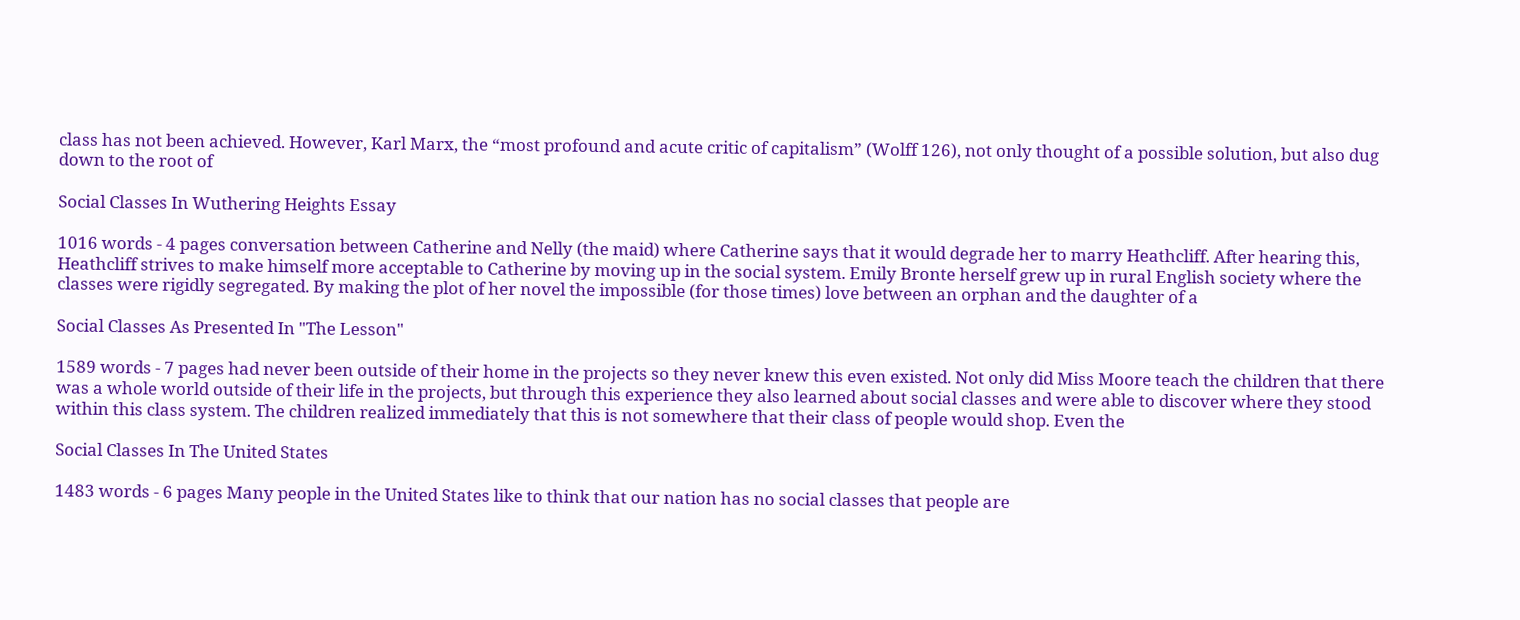class has not been achieved. However, Karl Marx, the “most profound and acute critic of capitalism” (Wolff 126), not only thought of a possible solution, but also dug down to the root of

Social Classes In Wuthering Heights Essay

1016 words - 4 pages conversation between Catherine and Nelly (the maid) where Catherine says that it would degrade her to marry Heathcliff. After hearing this, Heathcliff strives to make himself more acceptable to Catherine by moving up in the social system. Emily Bronte herself grew up in rural English society where the classes were rigidly segregated. By making the plot of her novel the impossible (for those times) love between an orphan and the daughter of a

Social Classes As Presented In "The Lesson"

1589 words - 7 pages had never been outside of their home in the projects so they never knew this even existed. Not only did Miss Moore teach the children that there was a whole world outside of their life in the projects, but through this experience they also learned about social classes and were able to discover where they stood within this class system. The children realized immediately that this is not somewhere that their class of people would shop. Even the

Social Classes In The United States

1483 words - 6 pages Many people in the United States like to think that our nation has no social classes that people are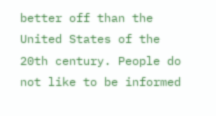better off than the United States of the 20th century. People do not like to be informed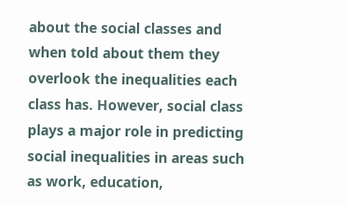about the social classes and when told about them they overlook the inequalities each class has. However, social class plays a major role in predicting social inequalities in areas such as work, education,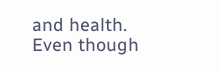and health. Even though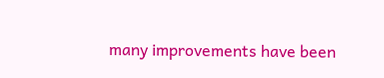many improvements have been